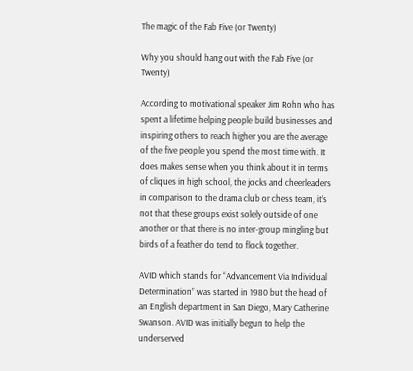The magic of the Fab Five (or Twenty)

Why you should hang out with the Fab Five (or Twenty)

According to motivational speaker Jim Rohn who has spent a lifetime helping people build businesses and inspiring others to reach higher you are the average of the five people you spend the most time with. It does makes sense when you think about it in terms of cliques in high school, the jocks and cheerleaders in comparison to the drama club or chess team, it’s not that these groups exist solely outside of one another or that there is no inter-group mingling but birds of a feather do tend to flock together.

AVID which stands for “Advancement Via Individual Determination” was started in 1980 but the head of an English department in San Diego, Mary Catherine Swanson. AVID was initially begun to help the underserved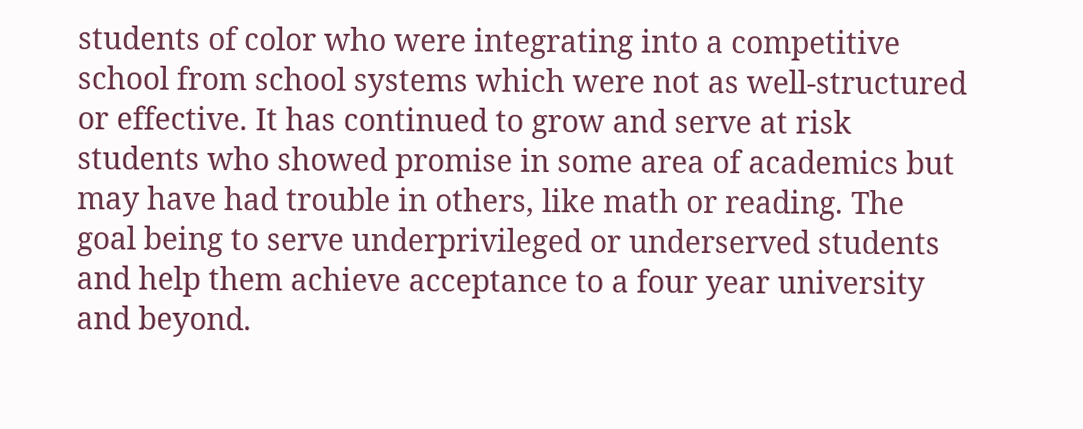students of color who were integrating into a competitive school from school systems which were not as well-structured or effective. It has continued to grow and serve at risk students who showed promise in some area of academics but may have had trouble in others, like math or reading. The goal being to serve underprivileged or underserved students and help them achieve acceptance to a four year university and beyond.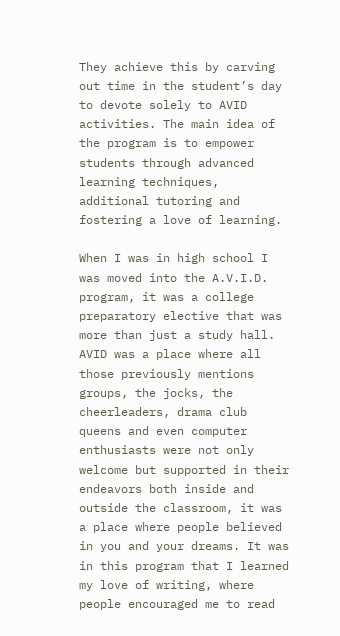They achieve this by carving out time in the student’s day to devote solely to AVID activities. The main idea of the program is to empower students through advanced learning techniques, additional tutoring and fostering a love of learning.

When I was in high school I was moved into the A.V.I.D. program, it was a college preparatory elective that was more than just a study hall. AVID was a place where all those previously mentions groups, the jocks, the cheerleaders, drama club queens and even computer enthusiasts were not only welcome but supported in their endeavors both inside and outside the classroom, it was a place where people believed in you and your dreams. It was in this program that I learned my love of writing, where people encouraged me to read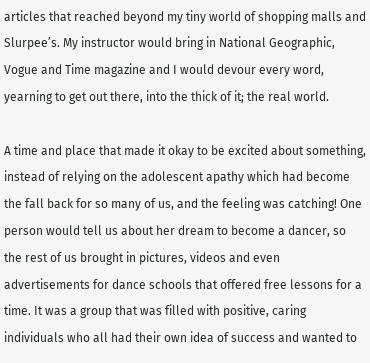articles that reached beyond my tiny world of shopping malls and Slurpee’s. My instructor would bring in National Geographic, Vogue and Time magazine and I would devour every word, yearning to get out there, into the thick of it; the real world.

A time and place that made it okay to be excited about something, instead of relying on the adolescent apathy which had become the fall back for so many of us, and the feeling was catching! One person would tell us about her dream to become a dancer, so the rest of us brought in pictures, videos and even advertisements for dance schools that offered free lessons for a time. It was a group that was filled with positive, caring individuals who all had their own idea of success and wanted to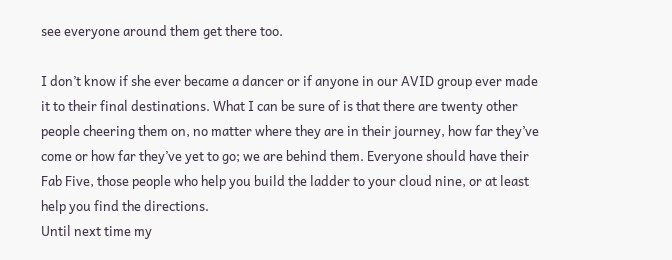see everyone around them get there too.

I don’t know if she ever became a dancer or if anyone in our AVID group ever made it to their final destinations. What I can be sure of is that there are twenty other people cheering them on, no matter where they are in their journey, how far they’ve come or how far they’ve yet to go; we are behind them. Everyone should have their Fab Five, those people who help you build the ladder to your cloud nine, or at least help you find the directions.
Until next time my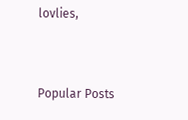lovlies,


Popular Posts